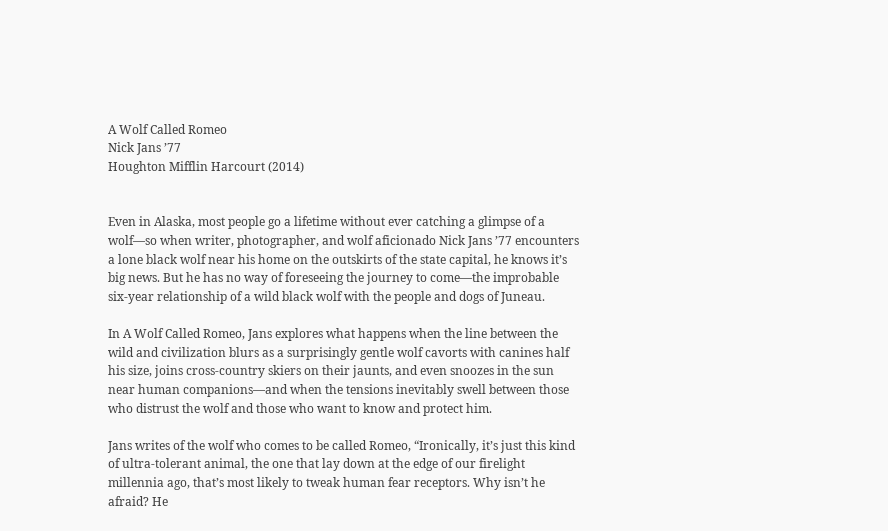A Wolf Called Romeo
Nick Jans ’77
Houghton Mifflin Harcourt (2014)


Even in Alaska, most people go a lifetime without ever catching a glimpse of a wolf—so when writer, photographer, and wolf aficionado Nick Jans ’77 encounters a lone black wolf near his home on the outskirts of the state capital, he knows it’s big news. But he has no way of foreseeing the journey to come—the improbable six-year relationship of a wild black wolf with the people and dogs of Juneau.

In A Wolf Called Romeo, Jans explores what happens when the line between the wild and civilization blurs as a surprisingly gentle wolf cavorts with canines half his size, joins cross-country skiers on their jaunts, and even snoozes in the sun near human companions—and when the tensions inevitably swell between those who distrust the wolf and those who want to know and protect him.

Jans writes of the wolf who comes to be called Romeo, “Ironically, it’s just this kind of ultra-tolerant animal, the one that lay down at the edge of our firelight millennia ago, that’s most likely to tweak human fear receptors. Why isn’t he afraid? He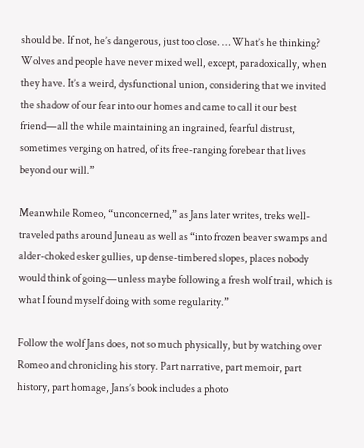should be. If not, he’s dangerous, just too close. … What’s he thinking? Wolves and people have never mixed well, except, paradoxically, when they have. It’s a weird, dysfunctional union, considering that we invited the shadow of our fear into our homes and came to call it our best friend—all the while maintaining an ingrained, fearful distrust, sometimes verging on hatred, of its free-ranging forebear that lives beyond our will.”

Meanwhile Romeo, “unconcerned,” as Jans later writes, treks well-traveled paths around Juneau as well as “into frozen beaver swamps and alder-choked esker gullies, up dense-timbered slopes, places nobody would think of going—unless maybe following a fresh wolf trail, which is what I found myself doing with some regularity.”

Follow the wolf Jans does, not so much physically, but by watching over Romeo and chronicling his story. Part narrative, part memoir, part history, part homage, Jans’s book includes a photo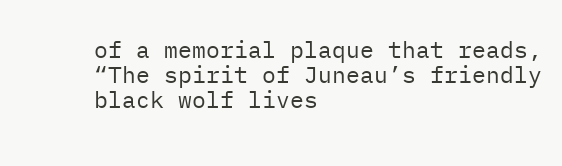of a memorial plaque that reads, “The spirit of Juneau’s friendly black wolf lives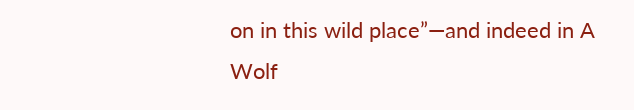on in this wild place”—and indeed in A Wolf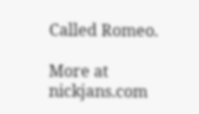Called Romeo.

More at nickjans.com